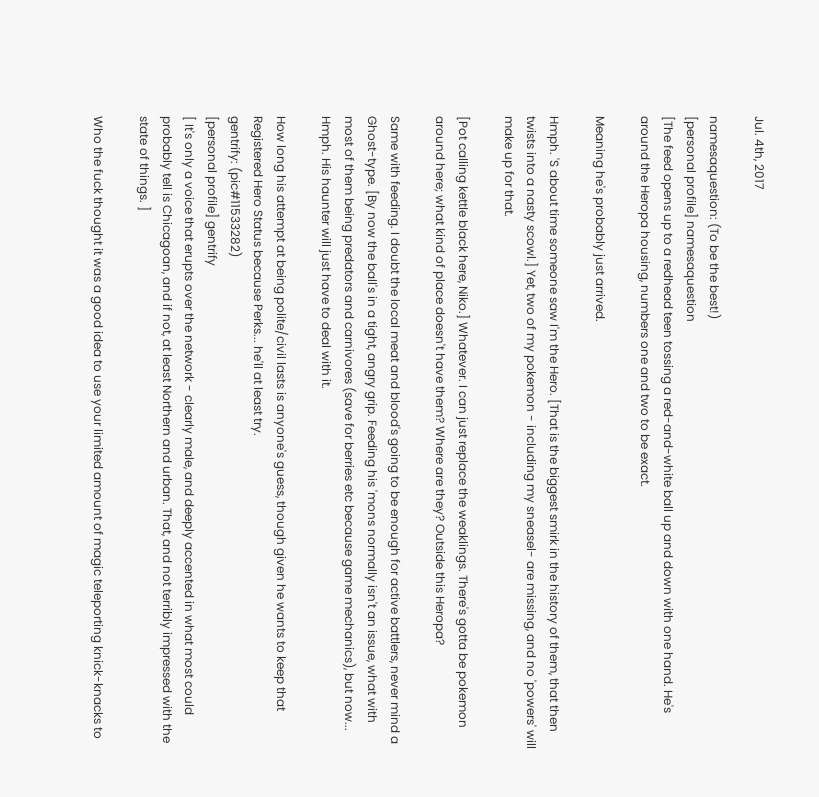Jul. 4th, 2017

namesaquestion: (To be the best!)
[personal profile] namesaquestion
[The feed opens up to a redhead teen tossing a red-and-white ball up and down with one hand. He's around the Heropa housing, numbers one and two to be exact.

Meaning he's probably just arrived.

Hmph. 'S about time someone saw I'm the Hero. [That is the biggest smirk in the history of them, that then twists into a nasty scowl.] Yet, two of my pokemon - including my sneasel- are missing, and no 'powers' will make up for that.

[Pot calling kettle black here, Niko.] Whatever. I can just replace the weaklings. There's gotta be pokemon around here; what kind of place doesn't have them? Where are they? Outside this Heropa?

Same with feeding. I doubt the local meat and blood's going to be enough for active battlers, never mind a Ghost-type. [By now the ball's in a tight, angry grip. Feeding his 'mons normally isn't an issue, what with most of them being predators and carnivores (save for berries etc because game mechanics), but now... Hmph. His haunter will just have to deal with it.

How long his attempt at being polite/civil lasts is anyone's guess, though given he wants to keep that Registered Hero Status because Perks... he'll at least try.
gentrify: (pic#11533282)
[personal profile] gentrify
[ It's only a voice that erupts over the network - clearly male, and deeply accented in what most could probably tell is Chicagoan, and if not, at least Northern and urban. That, and not terribly impressed with the state of things. ]

Who the fuck thought it was a good idea to use your limited amount of magic teleporting knick-knacks to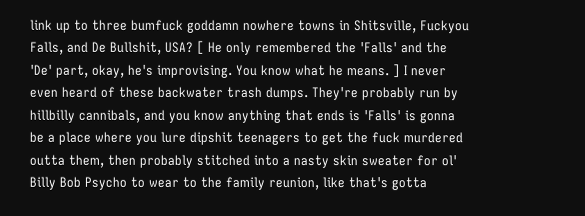link up to three bumfuck goddamn nowhere towns in Shitsville, Fuckyou Falls, and De Bullshit, USA? [ He only remembered the 'Falls' and the 'De' part, okay, he's improvising. You know what he means. ] I never even heard of these backwater trash dumps. They're probably run by hillbilly cannibals, and you know anything that ends is 'Falls' is gonna be a place where you lure dipshit teenagers to get the fuck murdered outta them, then probably stitched into a nasty skin sweater for ol' Billy Bob Psycho to wear to the family reunion, like that's gotta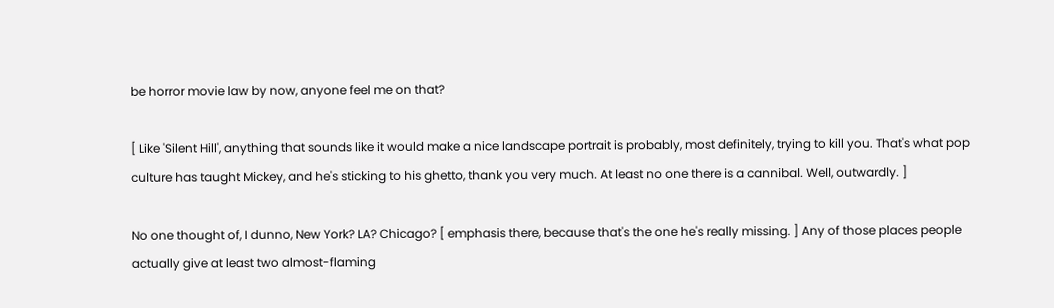be horror movie law by now, anyone feel me on that?

[ Like 'Silent Hill', anything that sounds like it would make a nice landscape portrait is probably, most definitely, trying to kill you. That's what pop culture has taught Mickey, and he's sticking to his ghetto, thank you very much. At least no one there is a cannibal. Well, outwardly. ]

No one thought of, I dunno, New York? LA? Chicago? [ emphasis there, because that's the one he's really missing. ] Any of those places people actually give at least two almost-flaming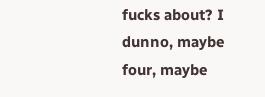fucks about? I dunno, maybe four, maybe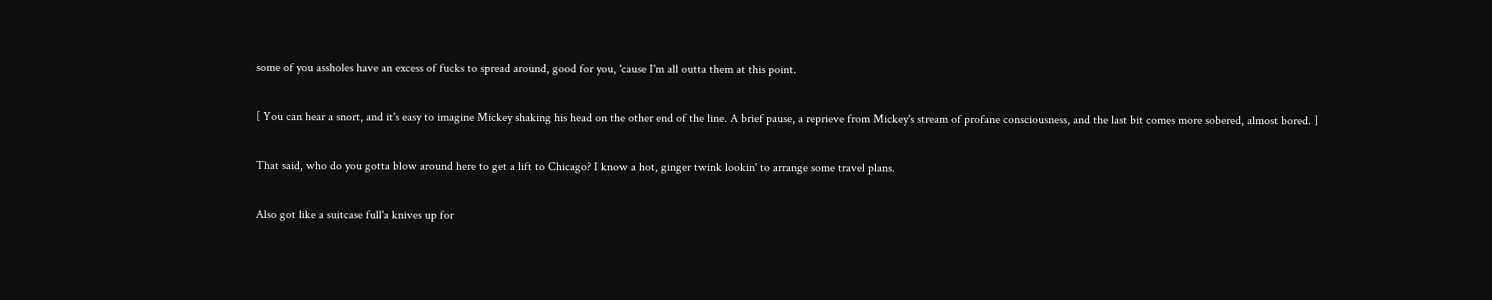some of you assholes have an excess of fucks to spread around, good for you, 'cause I'm all outta them at this point.

[ You can hear a snort, and it's easy to imagine Mickey shaking his head on the other end of the line. A brief pause, a reprieve from Mickey's stream of profane consciousness, and the last bit comes more sobered, almost bored. ]

That said, who do you gotta blow around here to get a lift to Chicago? I know a hot, ginger twink lookin' to arrange some travel plans.

Also got like a suitcase full'a knives up for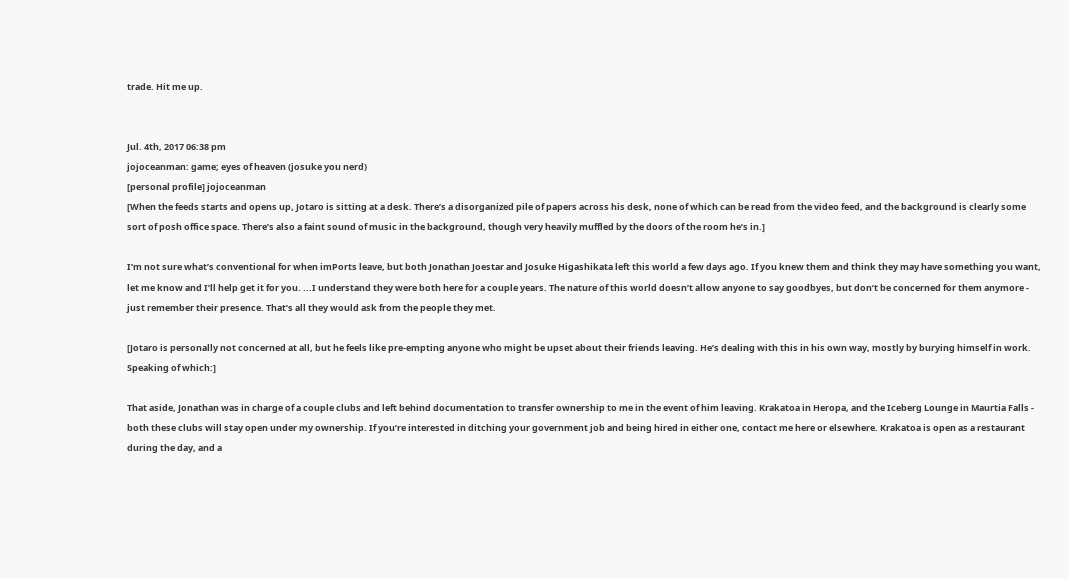trade. Hit me up.


Jul. 4th, 2017 06:38 pm
jojoceanman: game; eyes of heaven (josuke you nerd)
[personal profile] jojoceanman
[When the feeds starts and opens up, Jotaro is sitting at a desk. There’s a disorganized pile of papers across his desk, none of which can be read from the video feed, and the background is clearly some sort of posh office space. There’s also a faint sound of music in the background, though very heavily muffled by the doors of the room he’s in.]

I’m not sure what’s conventional for when imPorts leave, but both Jonathan Joestar and Josuke Higashikata left this world a few days ago. If you knew them and think they may have something you want, let me know and I’ll help get it for you. ...I understand they were both here for a couple years. The nature of this world doesn’t allow anyone to say goodbyes, but don’t be concerned for them anymore - just remember their presence. That’s all they would ask from the people they met.

[Jotaro is personally not concerned at all, but he feels like pre-empting anyone who might be upset about their friends leaving. He’s dealing with this in his own way, mostly by burying himself in work. Speaking of which:]

That aside, Jonathan was in charge of a couple clubs and left behind documentation to transfer ownership to me in the event of him leaving. Krakatoa in Heropa, and the Iceberg Lounge in Maurtia Falls - both these clubs will stay open under my ownership. If you’re interested in ditching your government job and being hired in either one, contact me here or elsewhere. Krakatoa is open as a restaurant during the day, and a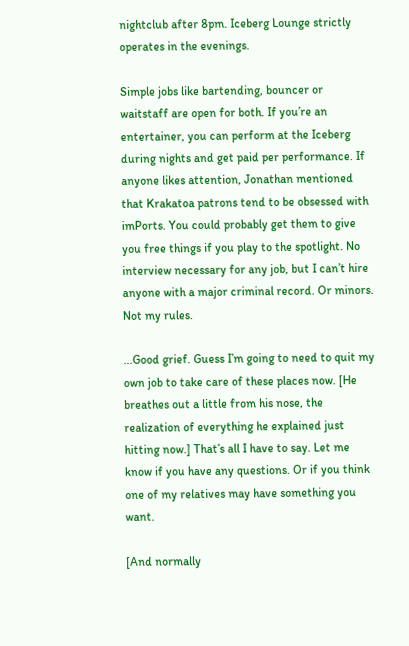nightclub after 8pm. Iceberg Lounge strictly operates in the evenings.

Simple jobs like bartending, bouncer or waitstaff are open for both. If you’re an entertainer, you can perform at the Iceberg during nights and get paid per performance. If anyone likes attention, Jonathan mentioned that Krakatoa patrons tend to be obsessed with imPorts. You could probably get them to give you free things if you play to the spotlight. No interview necessary for any job, but I can’t hire anyone with a major criminal record. Or minors. Not my rules.

...Good grief. Guess I’m going to need to quit my own job to take care of these places now. [He breathes out a little from his nose, the realization of everything he explained just hitting now.] That’s all I have to say. Let me know if you have any questions. Or if you think one of my relatives may have something you want.

[And normally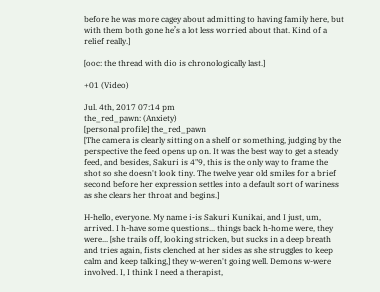before he was more cagey about admitting to having family here, but with them both gone he’s a lot less worried about that. Kind of a relief really.]

[ooc: the thread with dio is chronologically last.]

+01 (Video)

Jul. 4th, 2017 07:14 pm
the_red_pawn: (Anxiety)
[personal profile] the_red_pawn
[The camera is clearly sitting on a shelf or something, judging by the perspective the feed opens up on. It was the best way to get a steady feed, and besides, Sakuri is 4"9, this is the only way to frame the shot so she doesn't look tiny. The twelve year old smiles for a brief second before her expression settles into a default sort of wariness as she clears her throat and begins.]

H-hello, everyone. My name i-is Sakuri Kunikai, and I just, um, arrived. I h-have some questions... things back h-home were, they were... [she trails off, looking stricken, but sucks in a deep breath and tries again, fists clenched at her sides as she struggles to keep calm and keep talking,] they w-weren't going well. Demons w-were involved. I, I think I need a therapist,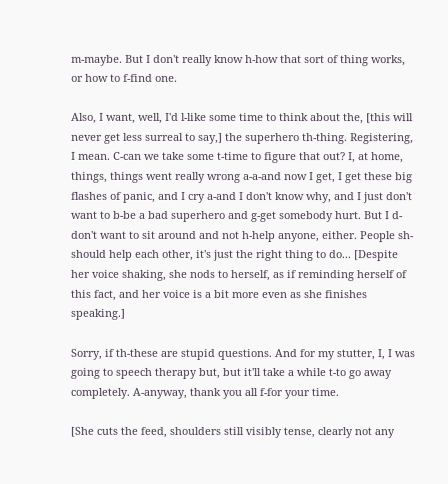m-maybe. But I don't really know h-how that sort of thing works, or how to f-find one.

Also, I want, well, I'd l-like some time to think about the, [this will never get less surreal to say,] the superhero th-thing. Registering, I mean. C-can we take some t-time to figure that out? I, at home, things, things went really wrong a-a-and now I get, I get these big flashes of panic, and I cry a-and I don't know why, and I just don't want to b-be a bad superhero and g-get somebody hurt. But I d-don't want to sit around and not h-help anyone, either. People sh-should help each other, it's just the right thing to do... [Despite her voice shaking, she nods to herself, as if reminding herself of this fact, and her voice is a bit more even as she finishes speaking.]

Sorry, if th-these are stupid questions. And for my stutter, I, I was going to speech therapy but, but it'll take a while t-to go away completely. A-anyway, thank you all f-for your time.

[She cuts the feed, shoulders still visibly tense, clearly not any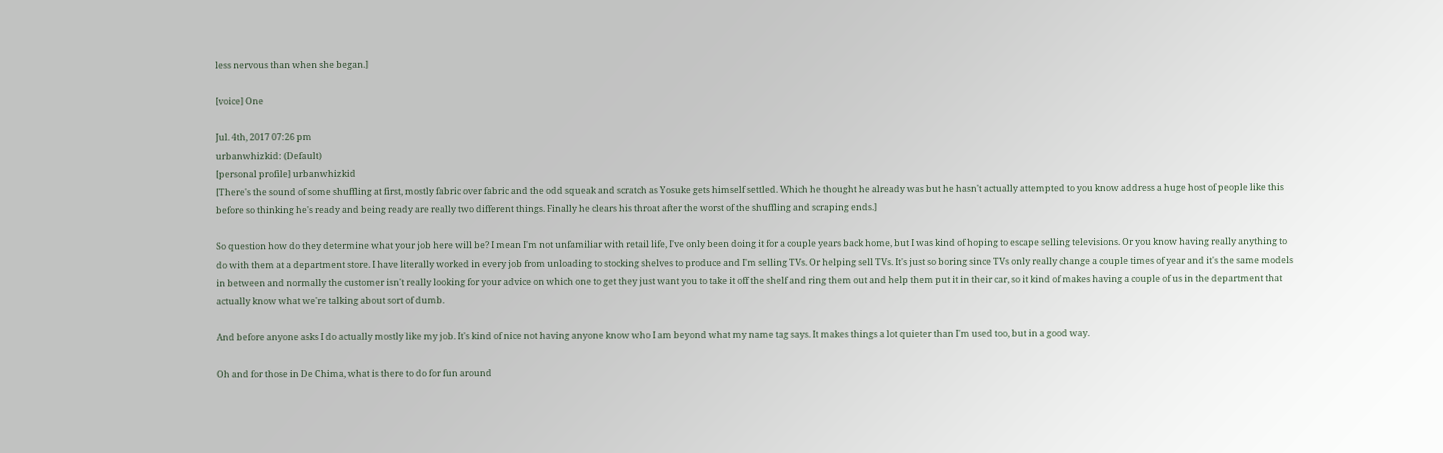less nervous than when she began.]

[voice] One

Jul. 4th, 2017 07:26 pm
urbanwhizkid: (Default)
[personal profile] urbanwhizkid
[There's the sound of some shuffling at first, mostly fabric over fabric and the odd squeak and scratch as Yosuke gets himself settled. Which he thought he already was but he hasn't actually attempted to you know address a huge host of people like this before so thinking he's ready and being ready are really two different things. Finally he clears his throat after the worst of the shuffling and scraping ends.]

So question how do they determine what your job here will be? I mean I'm not unfamiliar with retail life, I've only been doing it for a couple years back home, but I was kind of hoping to escape selling televisions. Or you know having really anything to do with them at a department store. I have literally worked in every job from unloading to stocking shelves to produce and I'm selling TVs. Or helping sell TVs. It's just so boring since TVs only really change a couple times of year and it's the same models in between and normally the customer isn't really looking for your advice on which one to get they just want you to take it off the shelf and ring them out and help them put it in their car, so it kind of makes having a couple of us in the department that actually know what we're talking about sort of dumb.

And before anyone asks I do actually mostly like my job. It's kind of nice not having anyone know who I am beyond what my name tag says. It makes things a lot quieter than I'm used too, but in a good way.

Oh and for those in De Chima, what is there to do for fun around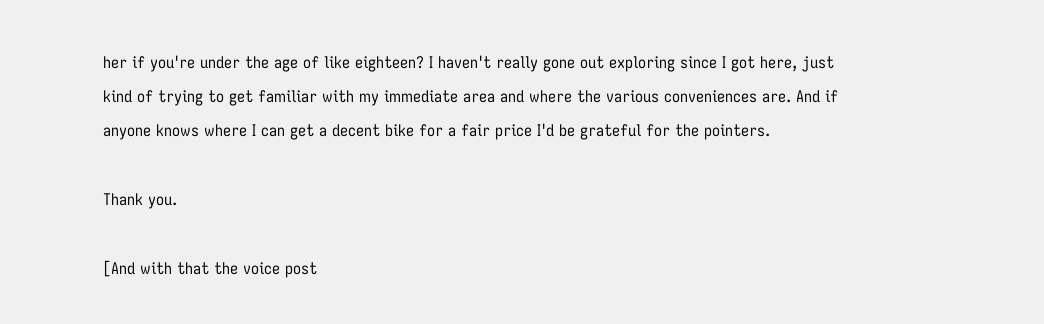her if you're under the age of like eighteen? I haven't really gone out exploring since I got here, just kind of trying to get familiar with my immediate area and where the various conveniences are. And if anyone knows where I can get a decent bike for a fair price I'd be grateful for the pointers.

Thank you.

[And with that the voice post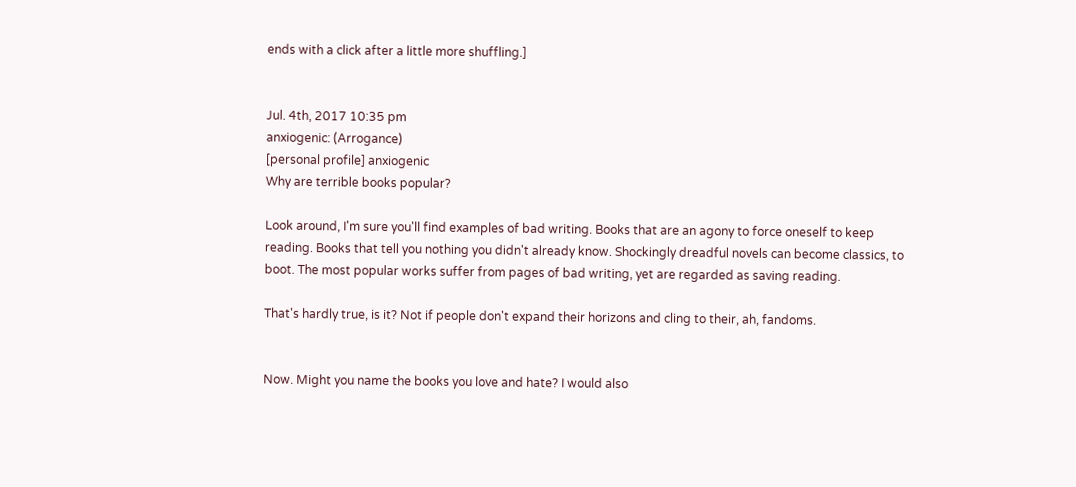ends with a click after a little more shuffling.]


Jul. 4th, 2017 10:35 pm
anxiogenic: (Arrogance)
[personal profile] anxiogenic
Why are terrible books popular?

Look around, I'm sure you'll find examples of bad writing. Books that are an agony to force oneself to keep reading. Books that tell you nothing you didn't already know. Shockingly dreadful novels can become classics, to boot. The most popular works suffer from pages of bad writing, yet are regarded as saving reading.

That's hardly true, is it? Not if people don't expand their horizons and cling to their, ah, fandoms.


Now. Might you name the books you love and hate? I would also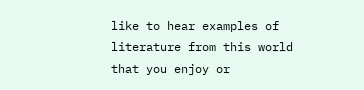like to hear examples of literature from this world that you enjoy or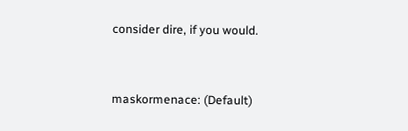consider dire, if you would.


maskormenace: (Default)